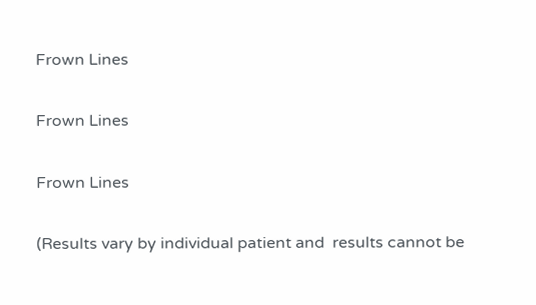Frown Lines

Frown Lines

Frown Lines

(Results vary by individual patient and  results cannot be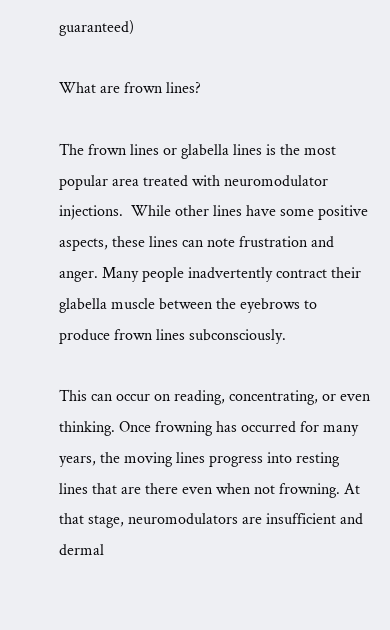guaranteed)

What are frown lines?

The frown lines or glabella lines is the most popular area treated with neuromodulator injections.  While other lines have some positive aspects, these lines can note frustration and anger. Many people inadvertently contract their glabella muscle between the eyebrows to produce frown lines subconsciously.

This can occur on reading, concentrating, or even thinking. Once frowning has occurred for many years, the moving lines progress into resting lines that are there even when not frowning. At that stage, neuromodulators are insufficient and dermal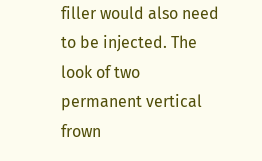filler would also need to be injected. The look of two permanent vertical frown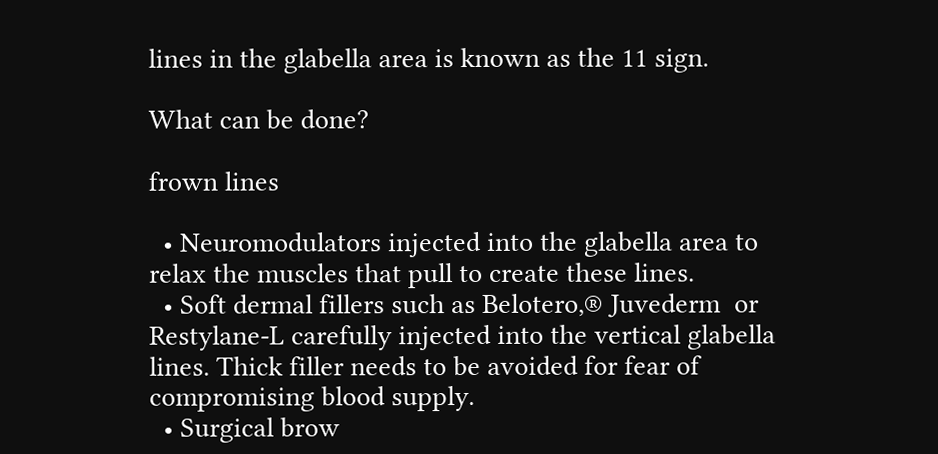lines in the glabella area is known as the 11 sign.

What can be done?

frown lines

  • Neuromodulators injected into the glabella area to relax the muscles that pull to create these lines.
  • Soft dermal fillers such as Belotero,® Juvederm  or Restylane-L carefully injected into the vertical glabella lines. Thick filler needs to be avoided for fear of compromising blood supply.
  • Surgical brow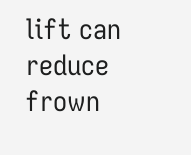lift can reduce frown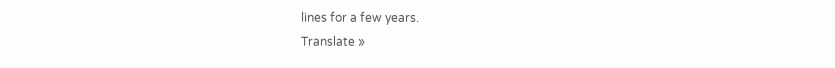lines for a few years.
Translate »